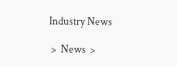Industry News

 >  News  >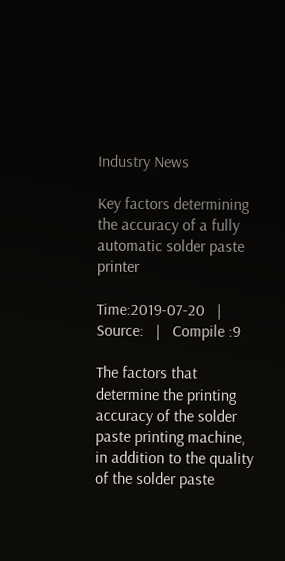Industry News

Key factors determining the accuracy of a fully automatic solder paste printer

Time:2019-07-20   |   Source:   |   Compile :9

The factors that determine the printing accuracy of the solder paste printing machine, in addition to the quality of the solder paste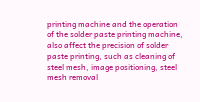printing machine and the operation of the solder paste printing machine, also affect the precision of solder paste printing, such as cleaning of steel mesh, image positioning, steel mesh removal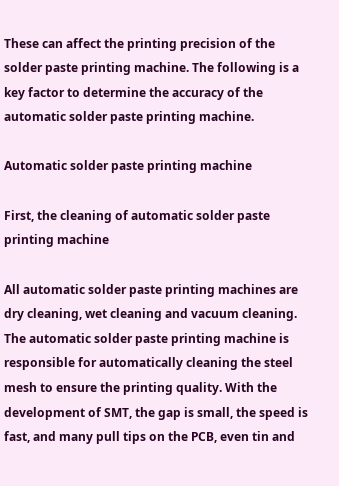These can affect the printing precision of the solder paste printing machine. The following is a key factor to determine the accuracy of the automatic solder paste printing machine.

Automatic solder paste printing machine

First, the cleaning of automatic solder paste printing machine

All automatic solder paste printing machines are dry cleaning, wet cleaning and vacuum cleaning. The automatic solder paste printing machine is responsible for automatically cleaning the steel mesh to ensure the printing quality. With the development of SMT, the gap is small, the speed is fast, and many pull tips on the PCB, even tin and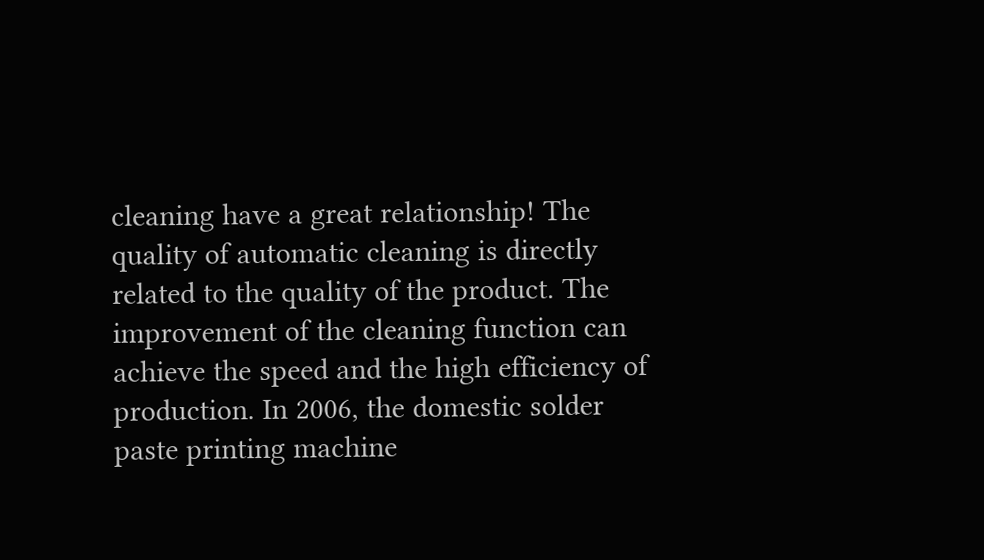cleaning have a great relationship! The quality of automatic cleaning is directly related to the quality of the product. The improvement of the cleaning function can achieve the speed and the high efficiency of production. In 2006, the domestic solder paste printing machine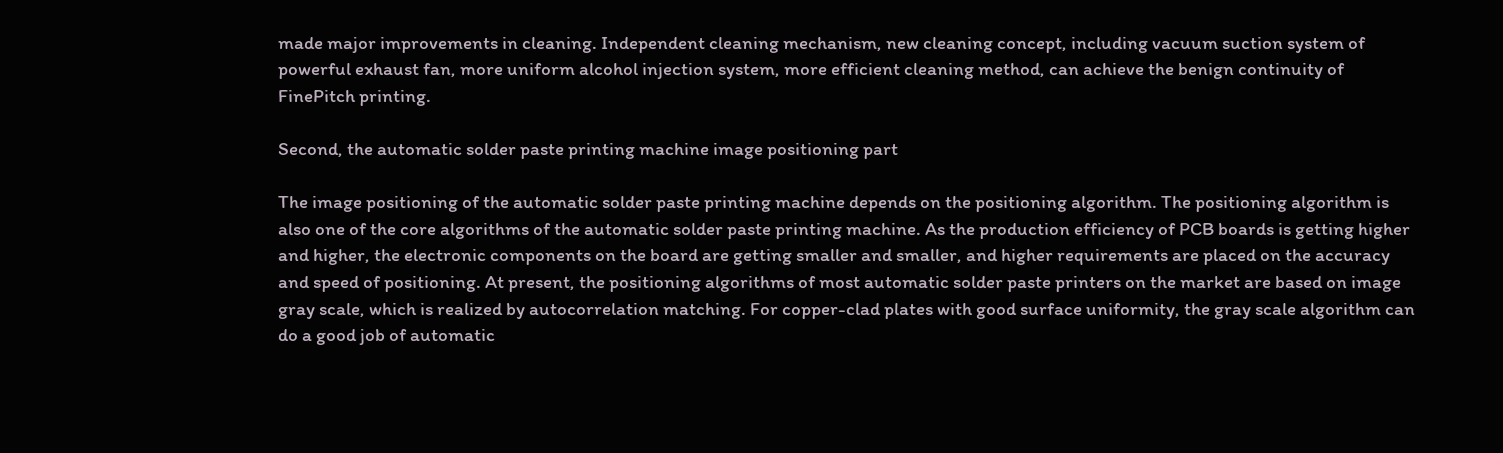made major improvements in cleaning. Independent cleaning mechanism, new cleaning concept, including vacuum suction system of powerful exhaust fan, more uniform alcohol injection system, more efficient cleaning method, can achieve the benign continuity of FinePitch printing.

Second, the automatic solder paste printing machine image positioning part

The image positioning of the automatic solder paste printing machine depends on the positioning algorithm. The positioning algorithm is also one of the core algorithms of the automatic solder paste printing machine. As the production efficiency of PCB boards is getting higher and higher, the electronic components on the board are getting smaller and smaller, and higher requirements are placed on the accuracy and speed of positioning. At present, the positioning algorithms of most automatic solder paste printers on the market are based on image gray scale, which is realized by autocorrelation matching. For copper-clad plates with good surface uniformity, the gray scale algorithm can do a good job of automatic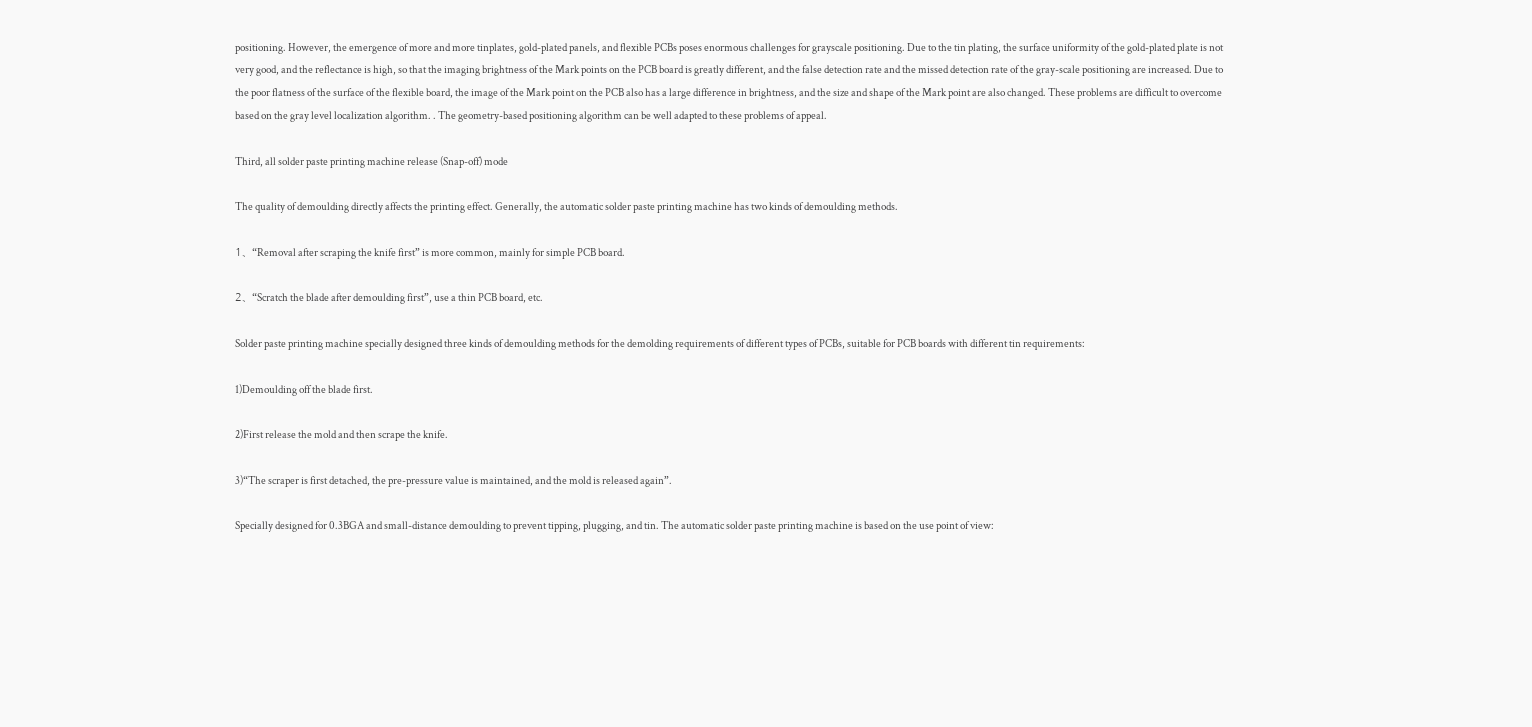positioning. However, the emergence of more and more tinplates, gold-plated panels, and flexible PCBs poses enormous challenges for grayscale positioning. Due to the tin plating, the surface uniformity of the gold-plated plate is not very good, and the reflectance is high, so that the imaging brightness of the Mark points on the PCB board is greatly different, and the false detection rate and the missed detection rate of the gray-scale positioning are increased. Due to the poor flatness of the surface of the flexible board, the image of the Mark point on the PCB also has a large difference in brightness, and the size and shape of the Mark point are also changed. These problems are difficult to overcome based on the gray level localization algorithm. . The geometry-based positioning algorithm can be well adapted to these problems of appeal.

Third, all solder paste printing machine release (Snap-off) mode

The quality of demoulding directly affects the printing effect. Generally, the automatic solder paste printing machine has two kinds of demoulding methods.

1、“Removal after scraping the knife first” is more common, mainly for simple PCB board.

2、“Scratch the blade after demoulding first”, use a thin PCB board, etc.

Solder paste printing machine specially designed three kinds of demoulding methods for the demolding requirements of different types of PCBs, suitable for PCB boards with different tin requirements:

1)Demoulding off the blade first.

2)First release the mold and then scrape the knife.

3)“The scraper is first detached, the pre-pressure value is maintained, and the mold is released again”.

Specially designed for 0.3BGA and small-distance demoulding to prevent tipping, plugging, and tin. The automatic solder paste printing machine is based on the use point of view: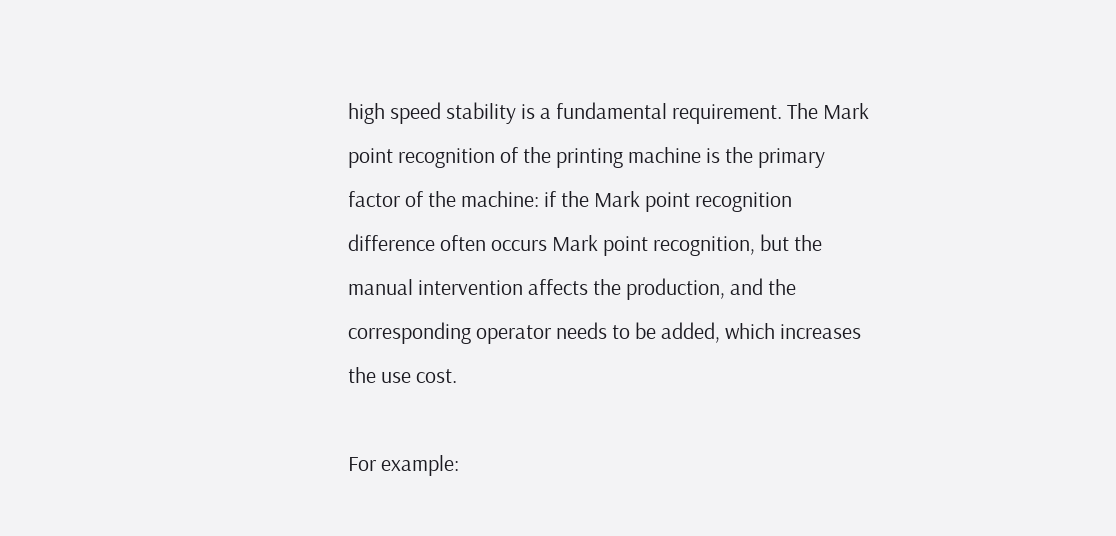high speed stability is a fundamental requirement. The Mark point recognition of the printing machine is the primary factor of the machine: if the Mark point recognition difference often occurs Mark point recognition, but the manual intervention affects the production, and the corresponding operator needs to be added, which increases the use cost.

For example: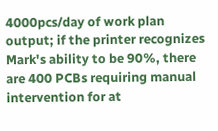4000pcs/day of work plan output; if the printer recognizes Mark's ability to be 90%, there are 400 PCBs requiring manual intervention for at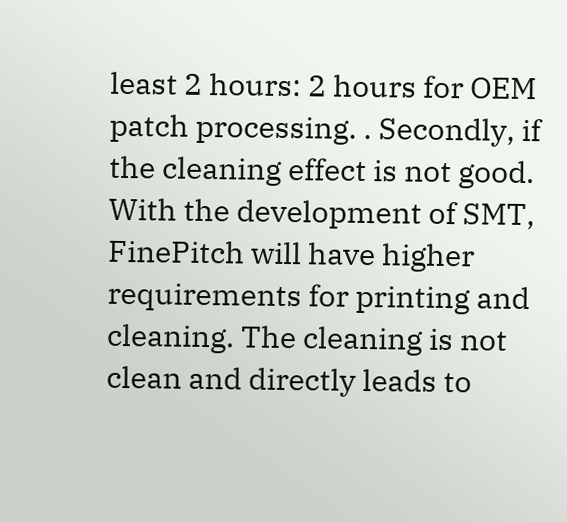least 2 hours: 2 hours for OEM patch processing. . Secondly, if the cleaning effect is not good. With the development of SMT, FinePitch will have higher requirements for printing and cleaning. The cleaning is not clean and directly leads to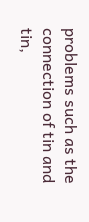problems such as the connection of tin and tin,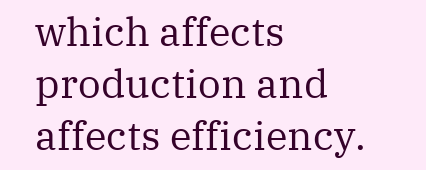which affects production and affects efficiency.